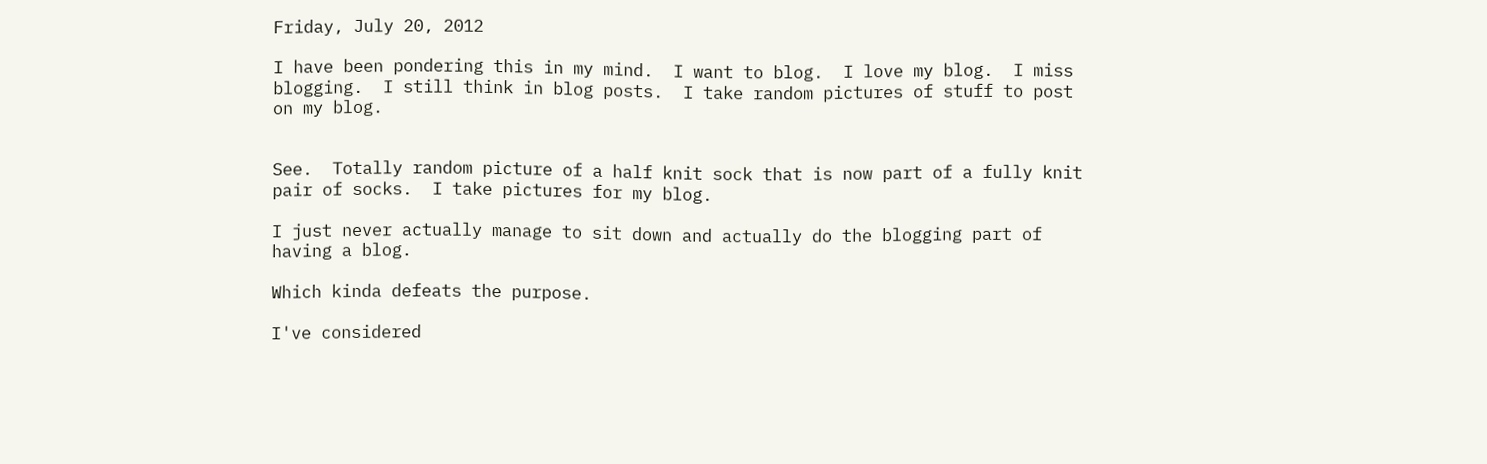Friday, July 20, 2012

I have been pondering this in my mind.  I want to blog.  I love my blog.  I miss blogging.  I still think in blog posts.  I take random pictures of stuff to post on my blog.


See.  Totally random picture of a half knit sock that is now part of a fully knit pair of socks.  I take pictures for my blog.

I just never actually manage to sit down and actually do the blogging part of having a blog.

Which kinda defeats the purpose.

I've considered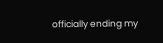officially ending my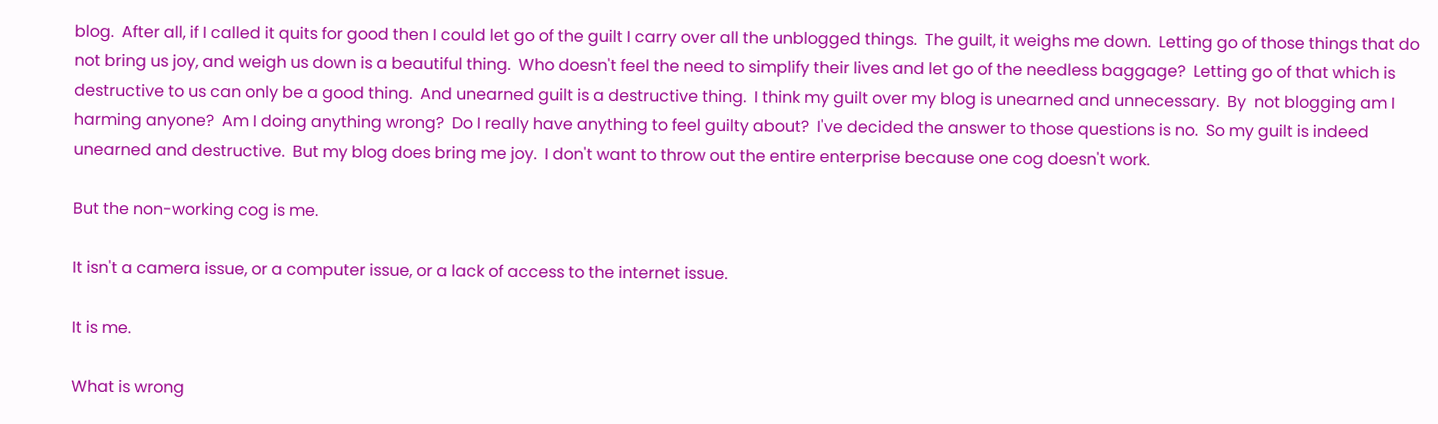blog.  After all, if I called it quits for good then I could let go of the guilt I carry over all the unblogged things.  The guilt, it weighs me down.  Letting go of those things that do not bring us joy, and weigh us down is a beautiful thing.  Who doesn't feel the need to simplify their lives and let go of the needless baggage?  Letting go of that which is destructive to us can only be a good thing.  And unearned guilt is a destructive thing.  I think my guilt over my blog is unearned and unnecessary.  By  not blogging am I harming anyone?  Am I doing anything wrong?  Do I really have anything to feel guilty about?  I've decided the answer to those questions is no.  So my guilt is indeed unearned and destructive.  But my blog does bring me joy.  I don't want to throw out the entire enterprise because one cog doesn't work.

But the non-working cog is me.

It isn't a camera issue, or a computer issue, or a lack of access to the internet issue.

It is me.

What is wrong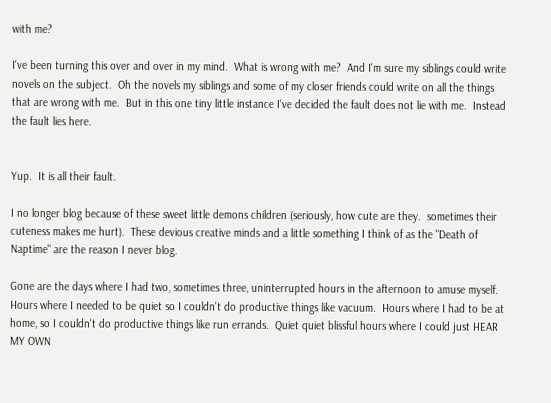with me?

I've been turning this over and over in my mind.  What is wrong with me?  And I'm sure my siblings could write novels on the subject.  Oh the novels my siblings and some of my closer friends could write on all the things that are wrong with me.  But in this one tiny little instance I've decided the fault does not lie with me.  Instead the fault lies here.


Yup.  It is all their fault.

I no longer blog because of these sweet little demons children (seriously, how cute are they.  sometimes their  cuteness makes me hurt).  These devious creative minds and a little something I think of as the "Death of Naptime" are the reason I never blog.

Gone are the days where I had two, sometimes three, uninterrupted hours in the afternoon to amuse myself.  Hours where I needed to be quiet so I couldn't do productive things like vacuum.  Hours where I had to be at home, so I couldn't do productive things like run errands.  Quiet quiet blissful hours where I could just HEAR MY OWN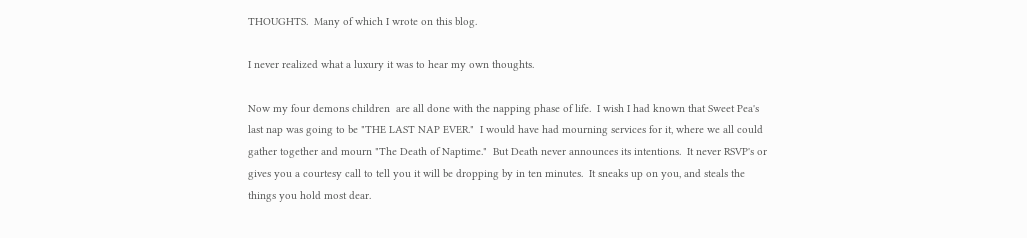THOUGHTS.  Many of which I wrote on this blog.

I never realized what a luxury it was to hear my own thoughts.

Now my four demons children  are all done with the napping phase of life.  I wish I had known that Sweet Pea's last nap was going to be "THE LAST NAP EVER."  I would have had mourning services for it, where we all could gather together and mourn "The Death of Naptime."  But Death never announces its intentions.  It never RSVP's or gives you a courtesy call to tell you it will be dropping by in ten minutes.  It sneaks up on you, and steals the things you hold most dear.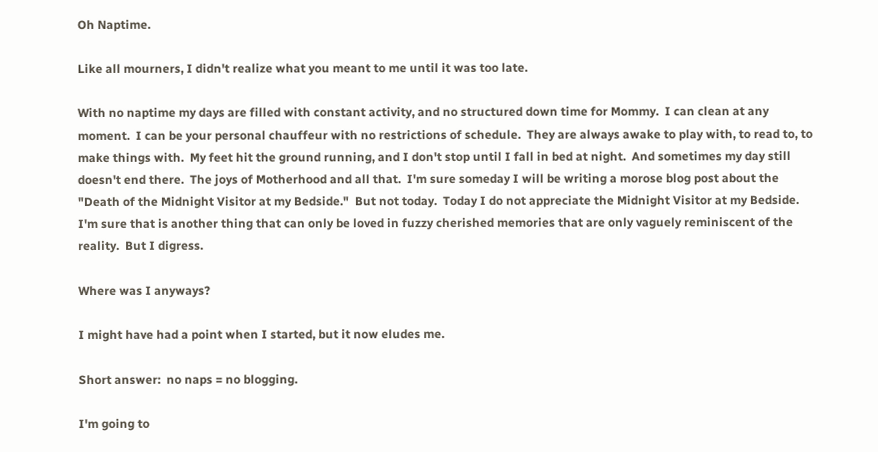Oh Naptime.

Like all mourners, I didn't realize what you meant to me until it was too late.

With no naptime my days are filled with constant activity, and no structured down time for Mommy.  I can clean at any moment.  I can be your personal chauffeur with no restrictions of schedule.  They are always awake to play with, to read to, to make things with.  My feet hit the ground running, and I don't stop until I fall in bed at night.  And sometimes my day still doesn't end there.  The joys of Motherhood and all that.  I'm sure someday I will be writing a morose blog post about the "Death of the Midnight Visitor at my Bedside."  But not today.  Today I do not appreciate the Midnight Visitor at my Bedside.  I'm sure that is another thing that can only be loved in fuzzy cherished memories that are only vaguely reminiscent of the reality.  But I digress.

Where was I anyways?

I might have had a point when I started, but it now eludes me.

Short answer:  no naps = no blogging.

I'm going to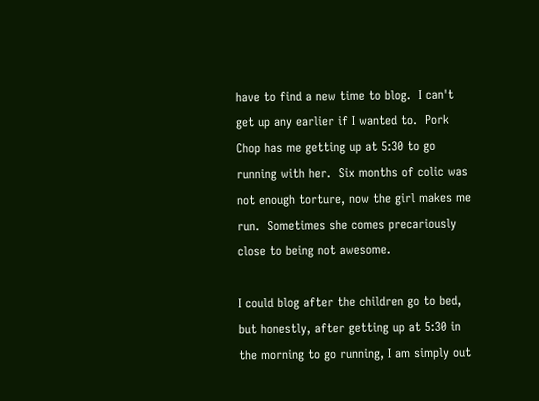have to find a new time to blog.  I can't get up any earlier if I wanted to.  Pork Chop has me getting up at 5:30 to go running with her.  Six months of colic was not enough torture, now the girl makes me run.  Sometimes she comes precariously close to being not awesome.

I could blog after the children go to bed, but honestly, after getting up at 5:30 in the morning to go running, I am simply out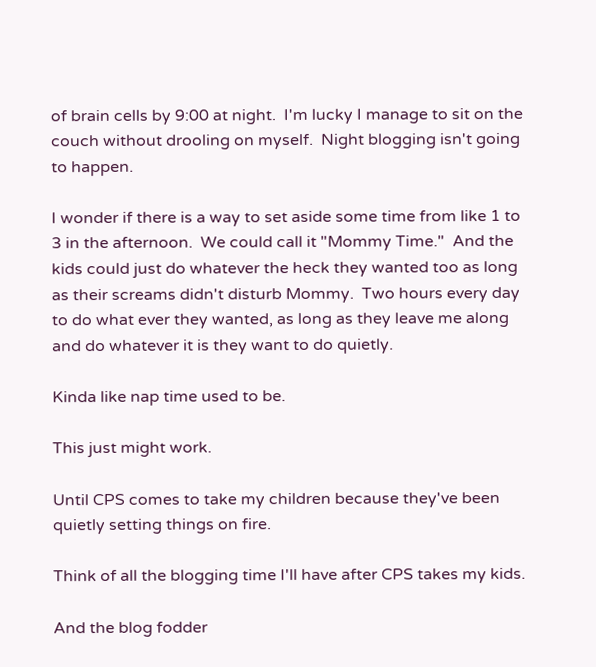of brain cells by 9:00 at night.  I'm lucky I manage to sit on the couch without drooling on myself.  Night blogging isn't going to happen.

I wonder if there is a way to set aside some time from like 1 to 3 in the afternoon.  We could call it "Mommy Time."  And the kids could just do whatever the heck they wanted too as long as their screams didn't disturb Mommy.  Two hours every day to do what ever they wanted, as long as they leave me along and do whatever it is they want to do quietly.

Kinda like nap time used to be.

This just might work.

Until CPS comes to take my children because they've been quietly setting things on fire.

Think of all the blogging time I'll have after CPS takes my kids.

And the blog fodder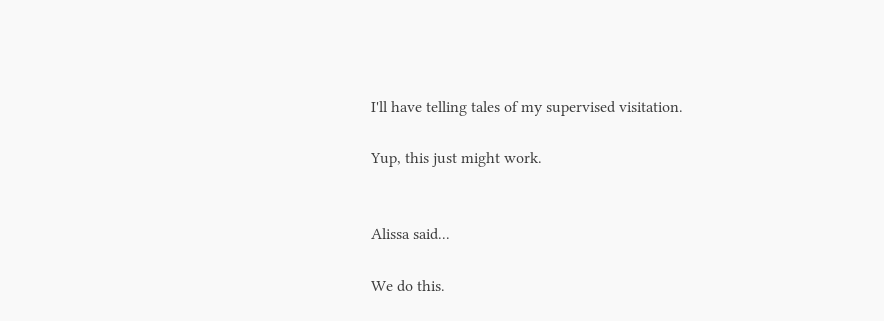I'll have telling tales of my supervised visitation.

Yup, this just might work.


Alissa said...

We do this.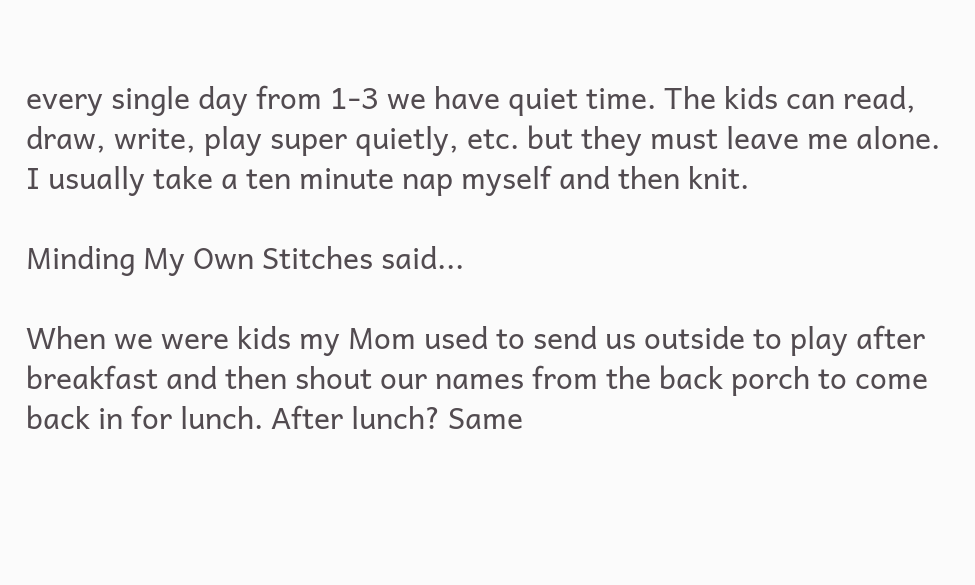every single day from 1-3 we have quiet time. The kids can read, draw, write, play super quietly, etc. but they must leave me alone. I usually take a ten minute nap myself and then knit.

Minding My Own Stitches said...

When we were kids my Mom used to send us outside to play after breakfast and then shout our names from the back porch to come back in for lunch. After lunch? Same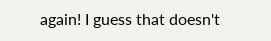again! I guess that doesn't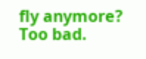fly anymore? Too bad.